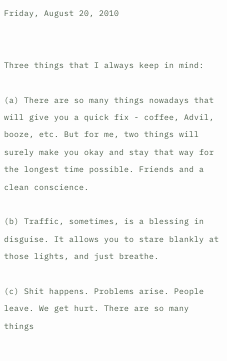Friday, August 20, 2010


Three things that I always keep in mind:

(a) There are so many things nowadays that will give you a quick fix - coffee, Advil, booze, etc. But for me, two things will surely make you okay and stay that way for the longest time possible. Friends and a clean conscience.

(b) Traffic, sometimes, is a blessing in disguise. It allows you to stare blankly at those lights, and just breathe.

(c) Shit happens. Problems arise. People leave. We get hurt. There are so many things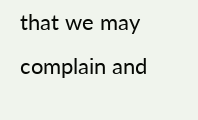that we may complain and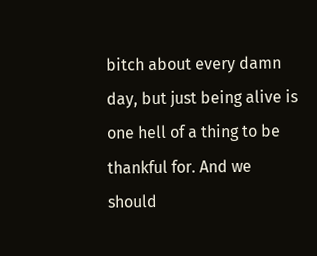bitch about every damn day, but just being alive is one hell of a thing to be thankful for. And we should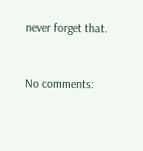never forget that.


No comments: